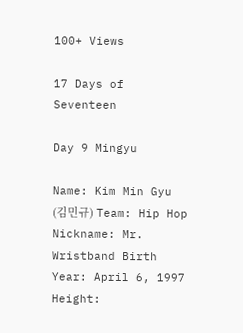100+ Views

17 Days of Seventeen

Day 9 Mingyu

Name: Kim Min Gyu (김민규) Team: Hip Hop Nickname: Mr. Wristband Birth Year: April 6, 1997 Height: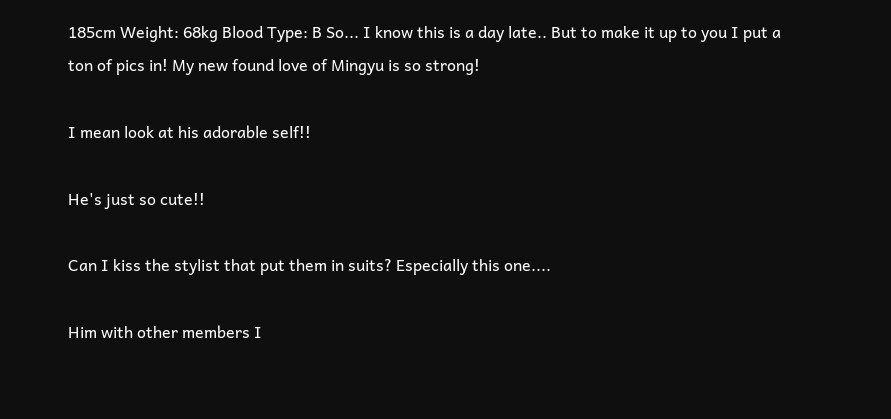185cm Weight: 68kg Blood Type: B So... I know this is a day late.. But to make it up to you I put a ton of pics in! My new found love of Mingyu is so strong!

I mean look at his adorable self!!

He's just so cute!!

Can I kiss the stylist that put them in suits? Especially this one....

Him with other members I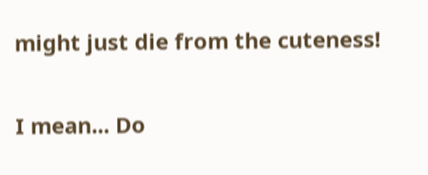might just die from the cuteness!

I mean... Do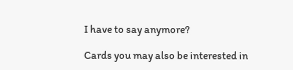I have to say anymore?

Cards you may also be interested in